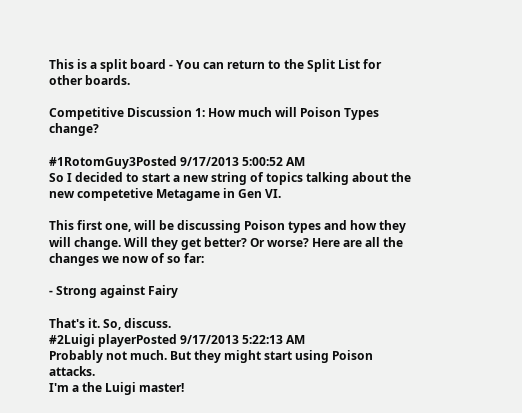This is a split board - You can return to the Split List for other boards.

Competitive Discussion 1: How much will Poison Types change?

#1RotomGuy3Posted 9/17/2013 5:00:52 AM
So I decided to start a new string of topics talking about the new competetive Metagame in Gen VI.

This first one, will be discussing Poison types and how they will change. Will they get better? Or worse? Here are all the changes we now of so far:

- Strong against Fairy

That's it. So, discuss.
#2Luigi playerPosted 9/17/2013 5:22:13 AM
Probably not much. But they might start using Poison attacks.
I'm a the Luigi master!